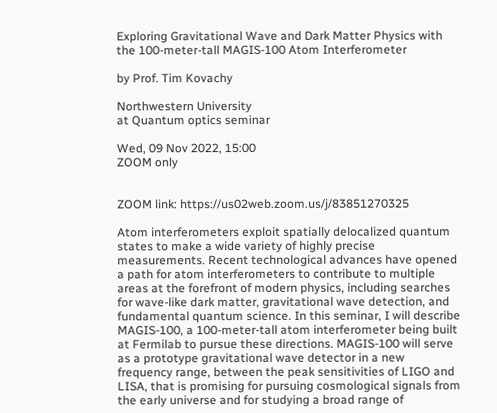Exploring Gravitational Wave and Dark Matter Physics with the 100-meter-tall MAGIS-100 Atom Interferometer

by Prof. Tim Kovachy

Northwestern University
at Quantum optics seminar

Wed, 09 Nov 2022, 15:00
ZOOM only


ZOOM link: https://us02web.zoom.us/j/83851270325

Atom interferometers exploit spatially delocalized quantum states to make a wide variety of highly precise measurements. Recent technological advances have opened a path for atom interferometers to contribute to multiple areas at the forefront of modern physics, including searches for wave-like dark matter, gravitational wave detection, and fundamental quantum science. In this seminar, I will describe MAGIS-100, a 100-meter-tall atom interferometer being built at Fermilab to pursue these directions. MAGIS-100 will serve as a prototype gravitational wave detector in a new frequency range, between the peak sensitivities of LIGO and LISA, that is promising for pursuing cosmological signals from the early universe and for studying a broad range of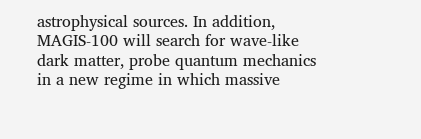astrophysical sources. In addition, MAGIS-100 will search for wave-like dark matter, probe quantum mechanics in a new regime in which massive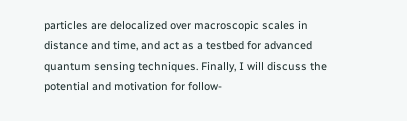particles are delocalized over macroscopic scales in distance and time, and act as a testbed for advanced quantum sensing techniques. Finally, I will discuss the potential and motivation for follow-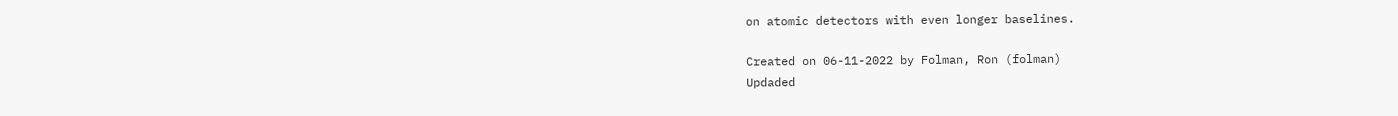on atomic detectors with even longer baselines.

Created on 06-11-2022 by Folman, Ron (folman)
Updaded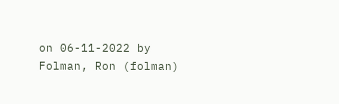on 06-11-2022 by Folman, Ron (folman)